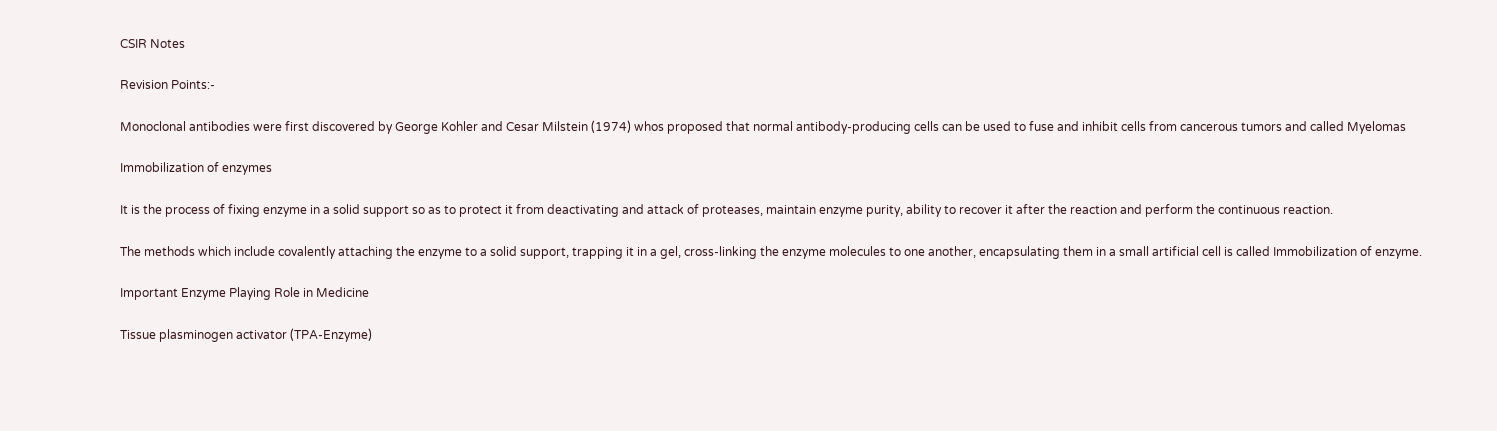CSIR Notes

Revision Points:-

Monoclonal antibodies were first discovered by George Kohler and Cesar Milstein (1974) whos proposed that normal antibody-producing cells can be used to fuse and inhibit cells from cancerous tumors and called Myelomas

Immobilization of enzymes

It is the process of fixing enzyme in a solid support so as to protect it from deactivating and attack of proteases, maintain enzyme purity, ability to recover it after the reaction and perform the continuous reaction.

The methods which include covalently attaching the enzyme to a solid support, trapping it in a gel, cross-linking the enzyme molecules to one another, encapsulating them in a small artificial cell is called Immobilization of enzyme.

Important Enzyme Playing Role in Medicine

Tissue plasminogen activator (TPA-Enzyme)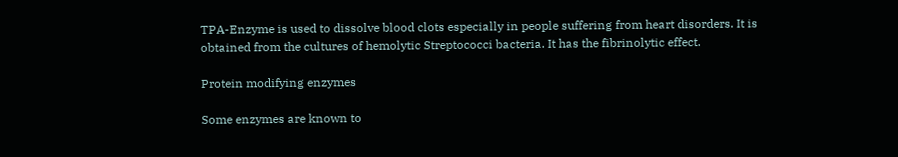TPA-Enzyme is used to dissolve blood clots especially in people suffering from heart disorders. It is obtained from the cultures of hemolytic Streptococci bacteria. It has the fibrinolytic effect.

Protein modifying enzymes

Some enzymes are known to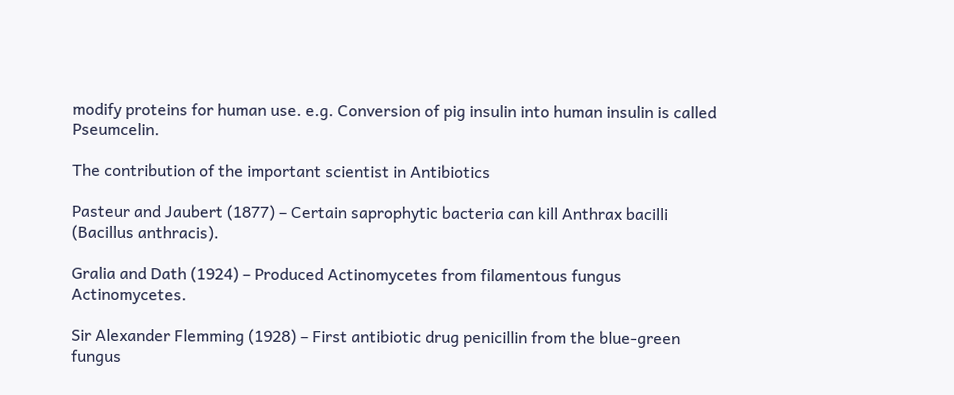modify proteins for human use. e.g. Conversion of pig insulin into human insulin is called Pseumcelin.

The contribution of the important scientist in Antibiotics

Pasteur and Jaubert (1877) – Certain saprophytic bacteria can kill Anthrax bacilli (Bacillus anthracis).

Gralia and Dath (1924) – Produced Actinomycetes from filamentous fungus Actinomycetes.

Sir Alexander Flemming (1928) – First antibiotic drug penicillin from the blue-green fungus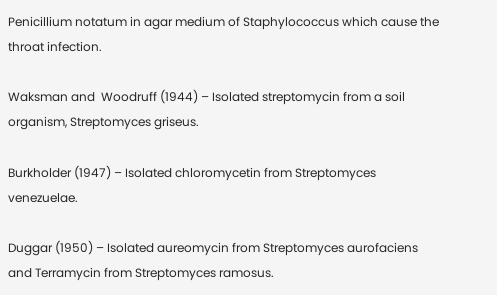Penicillium notatum in agar medium of Staphylococcus which cause the throat infection.

Waksman and  Woodruff (1944) – Isolated streptomycin from a soil organism, Streptomyces griseus.

Burkholder (1947) – Isolated chloromycetin from Streptomyces venezuelae.

Duggar (1950) – Isolated aureomycin from Streptomyces aurofaciens and Terramycin from Streptomyces ramosus.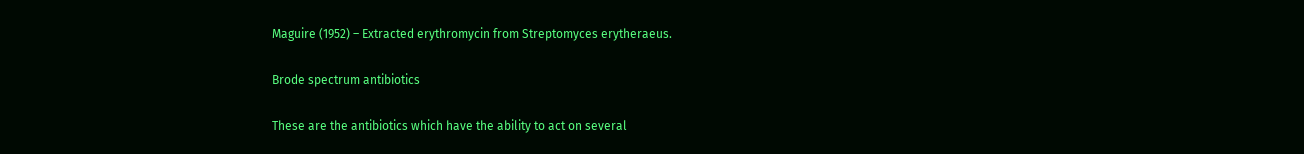Maguire (1952) – Extracted erythromycin from Streptomyces erytheraeus.

Brode spectrum antibiotics

These are the antibiotics which have the ability to act on several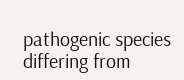pathogenic species differing from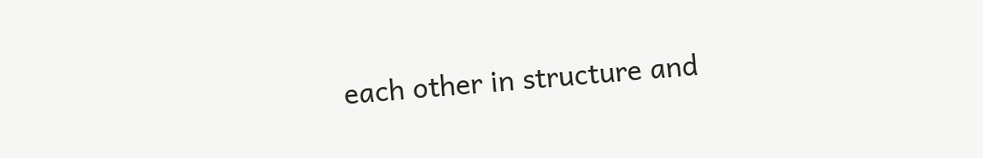each other in structure and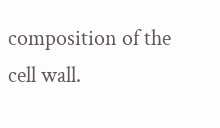composition of the cell wall.